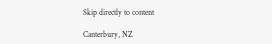Skip directly to content

Canterbury, NZ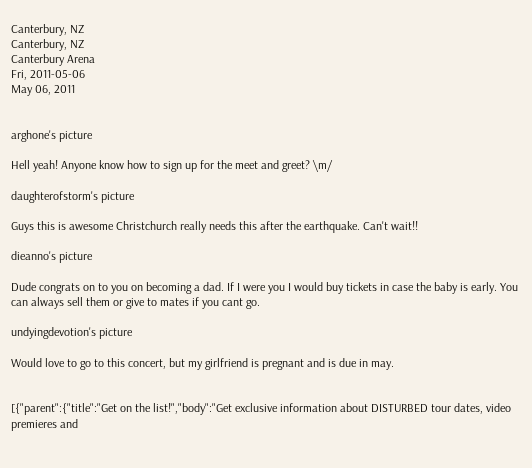Canterbury, NZ
Canterbury, NZ
Canterbury Arena
Fri, 2011-05-06
May 06, 2011


arghone's picture

Hell yeah! Anyone know how to sign up for the meet and greet? \m/

daughterofstorm's picture

Guys this is awesome Christchurch really needs this after the earthquake. Can't wait!!

dieanno's picture

Dude congrats on to you on becoming a dad. If I were you I would buy tickets in case the baby is early. You can always sell them or give to mates if you cant go.

undyingdevotion's picture

Would love to go to this concert, but my girlfriend is pregnant and is due in may.


[{"parent":{"title":"Get on the list!","body":"Get exclusive information about DISTURBED tour dates, video premieres and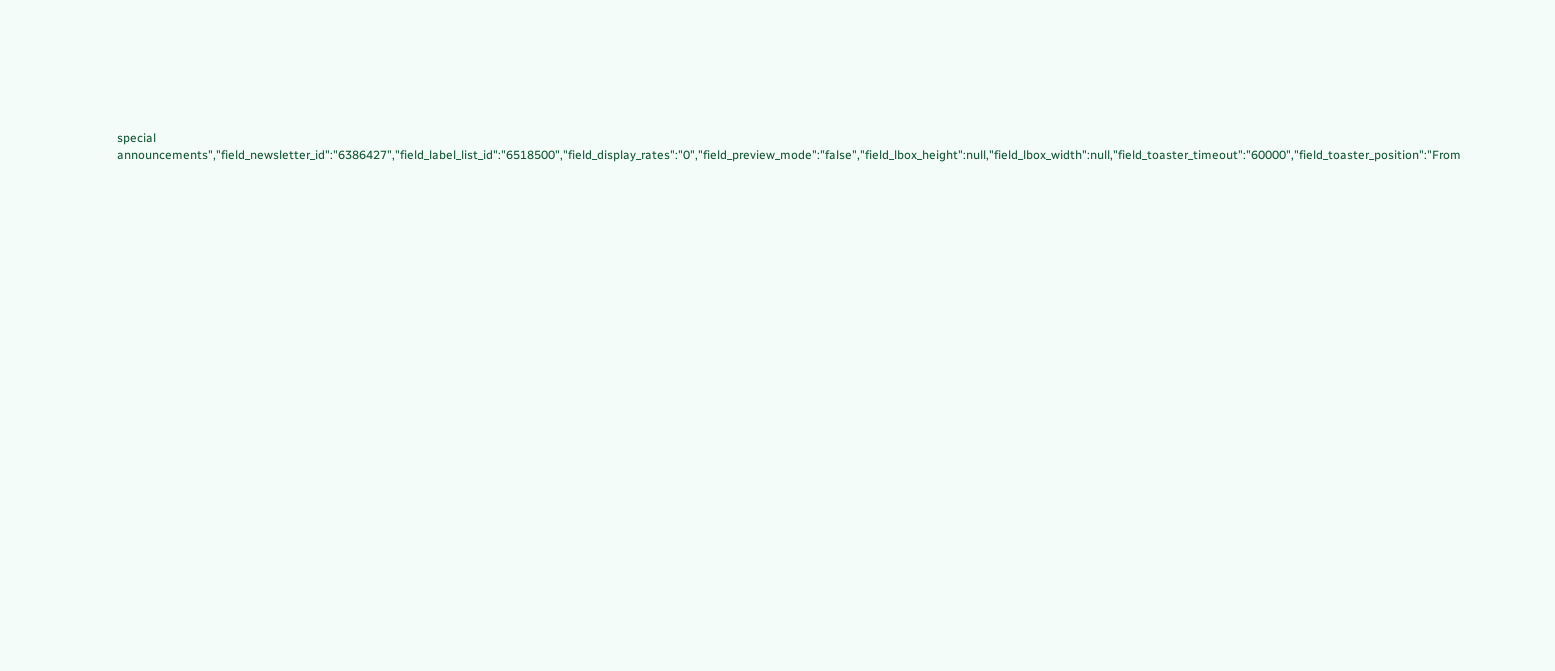special announcements","field_newsletter_id":"6386427","field_label_list_id":"6518500","field_display_rates":"0","field_preview_mode":"false","field_lbox_height":null,"field_lbox_width":null,"field_toaster_timeout":"60000","field_toaster_position":"From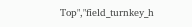Top","field_turnkey_h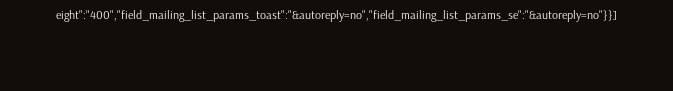eight":"400","field_mailing_list_params_toast":"&autoreply=no","field_mailing_list_params_se":"&autoreply=no"}}]